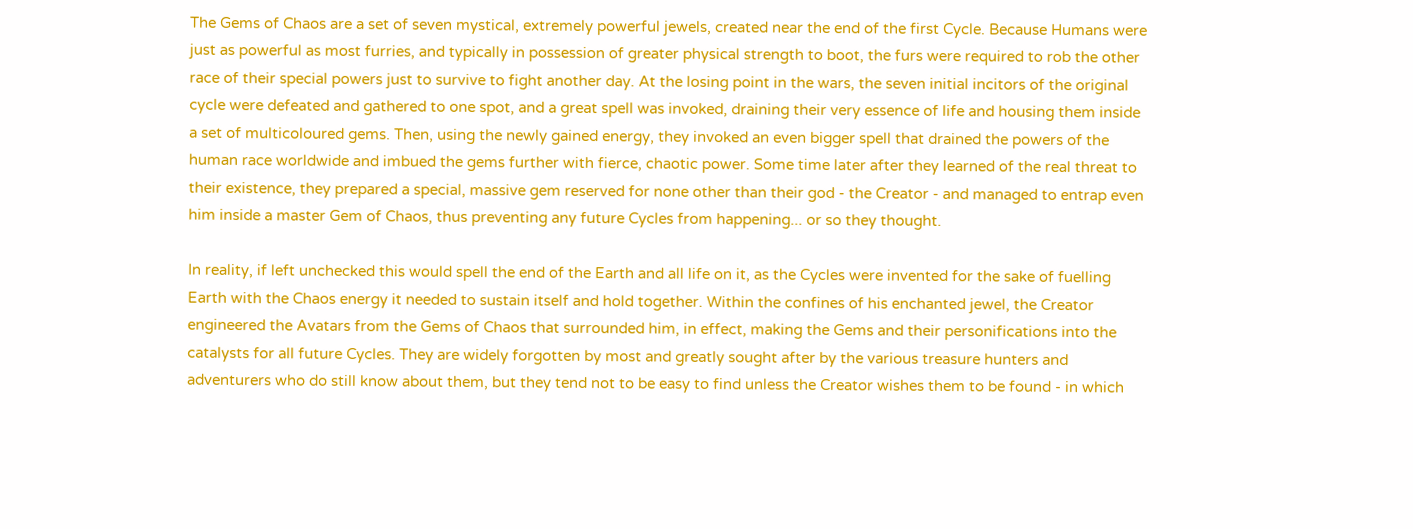The Gems of Chaos are a set of seven mystical, extremely powerful jewels, created near the end of the first Cycle. Because Humans were just as powerful as most furries, and typically in possession of greater physical strength to boot, the furs were required to rob the other race of their special powers just to survive to fight another day. At the losing point in the wars, the seven initial incitors of the original cycle were defeated and gathered to one spot, and a great spell was invoked, draining their very essence of life and housing them inside a set of multicoloured gems. Then, using the newly gained energy, they invoked an even bigger spell that drained the powers of the human race worldwide and imbued the gems further with fierce, chaotic power. Some time later after they learned of the real threat to their existence, they prepared a special, massive gem reserved for none other than their god - the Creator - and managed to entrap even him inside a master Gem of Chaos, thus preventing any future Cycles from happening... or so they thought.

In reality, if left unchecked this would spell the end of the Earth and all life on it, as the Cycles were invented for the sake of fuelling Earth with the Chaos energy it needed to sustain itself and hold together. Within the confines of his enchanted jewel, the Creator engineered the Avatars from the Gems of Chaos that surrounded him, in effect, making the Gems and their personifications into the catalysts for all future Cycles. They are widely forgotten by most and greatly sought after by the various treasure hunters and adventurers who do still know about them, but they tend not to be easy to find unless the Creator wishes them to be found - in which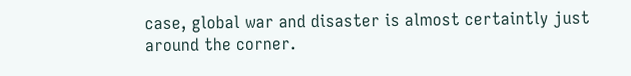case, global war and disaster is almost certaintly just around the corner.